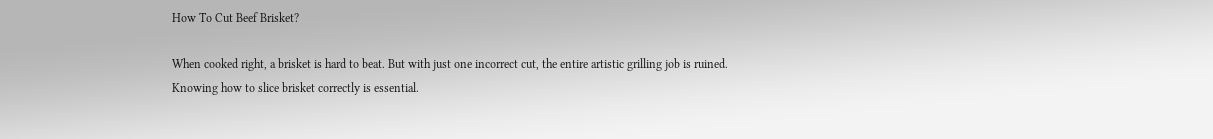How To Cut Beef Brisket?

When cooked right, a brisket is hard to beat. But with just one incorrect cut, the entire artistic grilling job is ruined. Knowing how to slice brisket correctly is essential.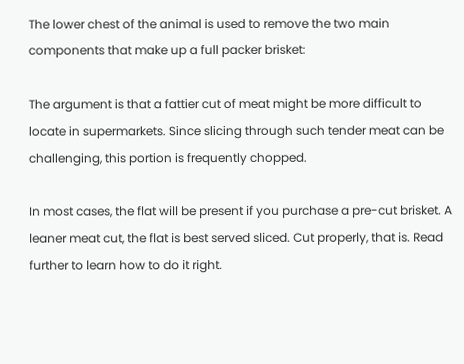The lower chest of the animal is used to remove the two main components that make up a full packer brisket:

The argument is that a fattier cut of meat might be more difficult to locate in supermarkets. Since slicing through such tender meat can be challenging, this portion is frequently chopped.

In most cases, the flat will be present if you purchase a pre-cut brisket. A leaner meat cut, the flat is best served sliced. Cut properly, that is. Read further to learn how to do it right.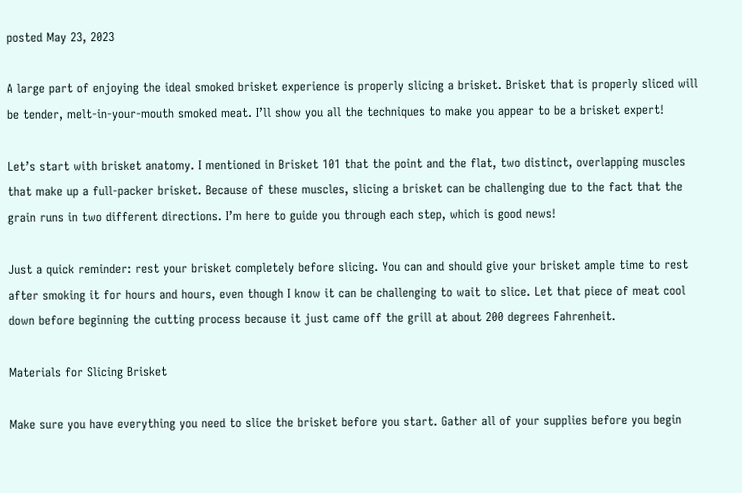posted May 23, 2023

A large part of enjoying the ideal smoked brisket experience is properly slicing a brisket. Brisket that is properly sliced will be tender, melt-in-your-mouth smoked meat. I’ll show you all the techniques to make you appear to be a brisket expert!

Let’s start with brisket anatomy. I mentioned in Brisket 101 that the point and the flat, two distinct, overlapping muscles that make up a full-packer brisket. Because of these muscles, slicing a brisket can be challenging due to the fact that the grain runs in two different directions. I’m here to guide you through each step, which is good news!

Just a quick reminder: rest your brisket completely before slicing. You can and should give your brisket ample time to rest after smoking it for hours and hours, even though I know it can be challenging to wait to slice. Let that piece of meat cool down before beginning the cutting process because it just came off the grill at about 200 degrees Fahrenheit.

Materials for Slicing Brisket

Make sure you have everything you need to slice the brisket before you start. Gather all of your supplies before you begin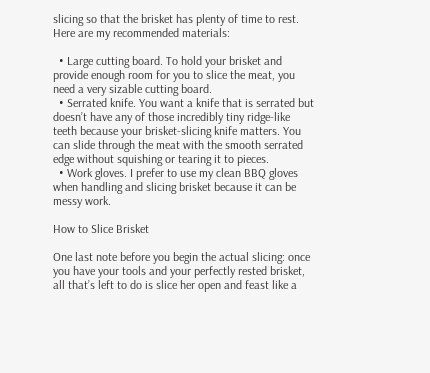slicing so that the brisket has plenty of time to rest. Here are my recommended materials:

  • Large cutting board. To hold your brisket and provide enough room for you to slice the meat, you need a very sizable cutting board.
  • Serrated knife. You want a knife that is serrated but doesn’t have any of those incredibly tiny ridge-like teeth because your brisket-slicing knife matters. You can slide through the meat with the smooth serrated edge without squishing or tearing it to pieces.
  • Work gloves. I prefer to use my clean BBQ gloves when handling and slicing brisket because it can be messy work.

How to Slice Brisket

One last note before you begin the actual slicing: once you have your tools and your perfectly rested brisket, all that’s left to do is slice her open and feast like a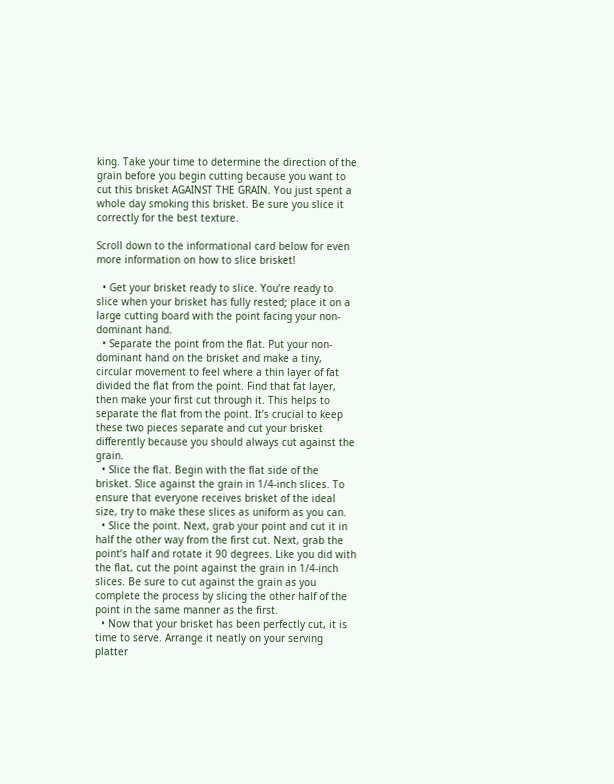king. Take your time to determine the direction of the grain before you begin cutting because you want to cut this brisket AGAINST THE GRAIN. You just spent a whole day smoking this brisket. Be sure you slice it correctly for the best texture.

Scroll down to the informational card below for even more information on how to slice brisket!

  • Get your brisket ready to slice. You’re ready to slice when your brisket has fully rested; place it on a large cutting board with the point facing your non-dominant hand.
  • Separate the point from the flat. Put your non-dominant hand on the brisket and make a tiny, circular movement to feel where a thin layer of fat divided the flat from the point. Find that fat layer, then make your first cut through it. This helps to separate the flat from the point. It’s crucial to keep these two pieces separate and cut your brisket differently because you should always cut against the grain.
  • Slice the flat. Begin with the flat side of the brisket. Slice against the grain in 1/4-inch slices. To ensure that everyone receives brisket of the ideal size, try to make these slices as uniform as you can.
  • Slice the point. Next, grab your point and cut it in half the other way from the first cut. Next, grab the point’s half and rotate it 90 degrees. Like you did with the flat, cut the point against the grain in 1/4-inch slices. Be sure to cut against the grain as you complete the process by slicing the other half of the point in the same manner as the first.
  • Now that your brisket has been perfectly cut, it is time to serve. Arrange it neatly on your serving platter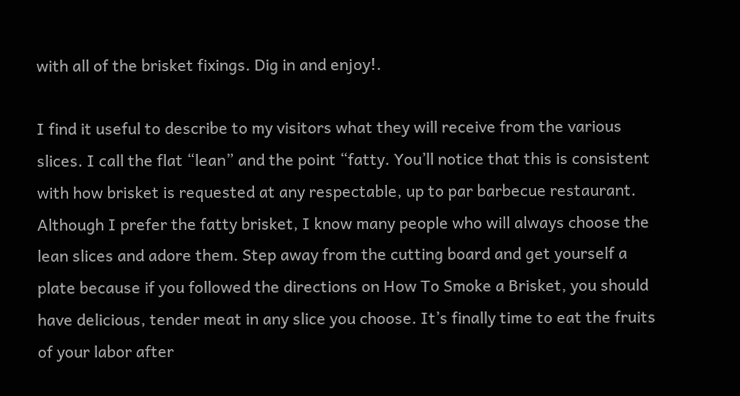with all of the brisket fixings. Dig in and enjoy!.

I find it useful to describe to my visitors what they will receive from the various slices. I call the flat “lean” and the point “fatty. You’ll notice that this is consistent with how brisket is requested at any respectable, up to par barbecue restaurant. Although I prefer the fatty brisket, I know many people who will always choose the lean slices and adore them. Step away from the cutting board and get yourself a plate because if you followed the directions on How To Smoke a Brisket, you should have delicious, tender meat in any slice you choose. It’s finally time to eat the fruits of your labor after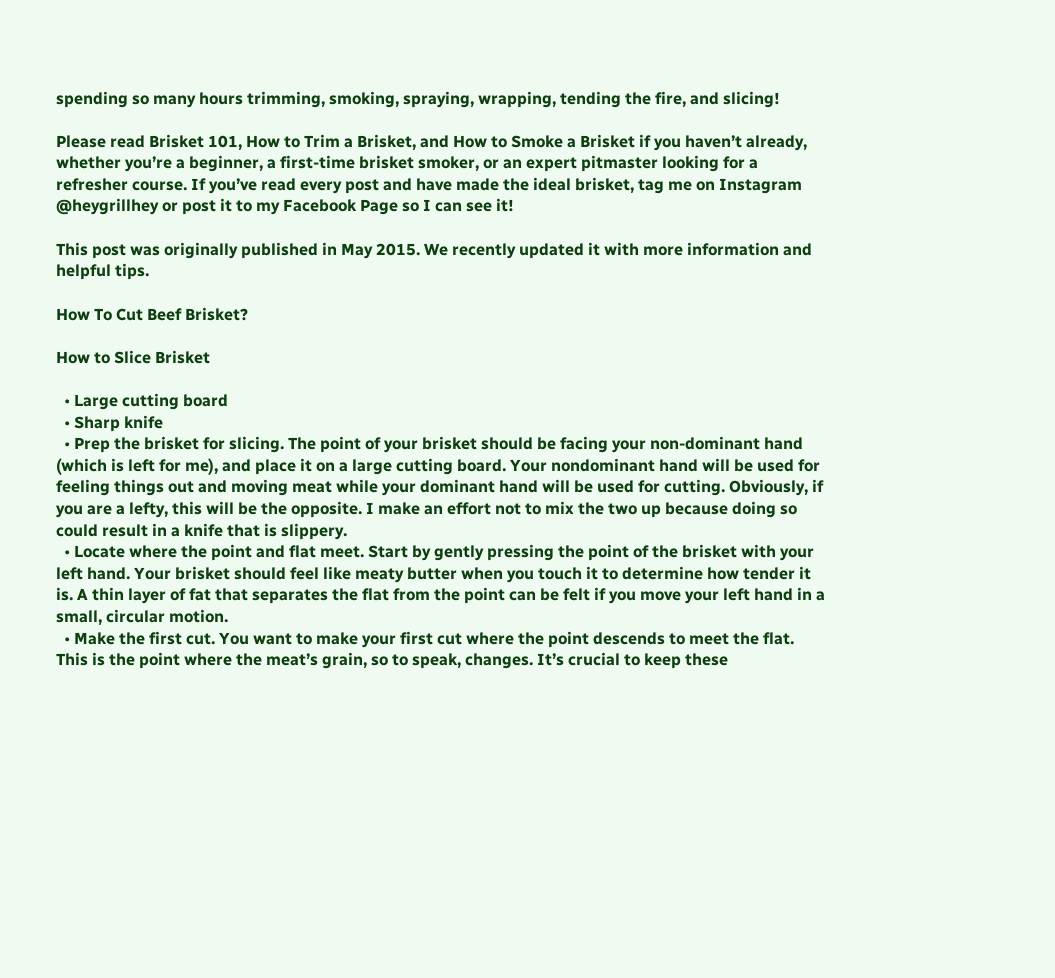spending so many hours trimming, smoking, spraying, wrapping, tending the fire, and slicing!

Please read Brisket 101, How to Trim a Brisket, and How to Smoke a Brisket if you haven’t already, whether you’re a beginner, a first-time brisket smoker, or an expert pitmaster looking for a refresher course. If you’ve read every post and have made the ideal brisket, tag me on Instagram @heygrillhey or post it to my Facebook Page so I can see it!

This post was originally published in May 2015. We recently updated it with more information and helpful tips.

How To Cut Beef Brisket?

How to Slice Brisket

  • Large cutting board
  • Sharp knife
  • Prep the brisket for slicing. The point of your brisket should be facing your non-dominant hand (which is left for me), and place it on a large cutting board. Your nondominant hand will be used for feeling things out and moving meat while your dominant hand will be used for cutting. Obviously, if you are a lefty, this will be the opposite. I make an effort not to mix the two up because doing so could result in a knife that is slippery.
  • Locate where the point and flat meet. Start by gently pressing the point of the brisket with your left hand. Your brisket should feel like meaty butter when you touch it to determine how tender it is. A thin layer of fat that separates the flat from the point can be felt if you move your left hand in a small, circular motion.
  • Make the first cut. You want to make your first cut where the point descends to meet the flat. This is the point where the meat’s grain, so to speak, changes. It’s crucial to keep these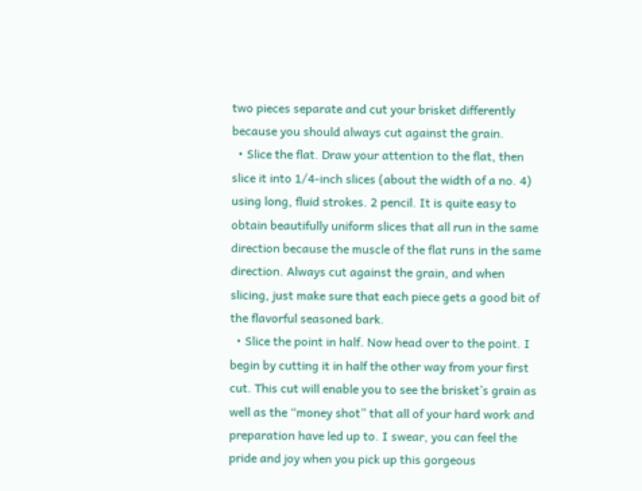two pieces separate and cut your brisket differently because you should always cut against the grain.
  • Slice the flat. Draw your attention to the flat, then slice it into 1/4-inch slices (about the width of a no. 4) using long, fluid strokes. 2 pencil. It is quite easy to obtain beautifully uniform slices that all run in the same direction because the muscle of the flat runs in the same direction. Always cut against the grain, and when slicing, just make sure that each piece gets a good bit of the flavorful seasoned bark.
  • Slice the point in half. Now head over to the point. I begin by cutting it in half the other way from your first cut. This cut will enable you to see the brisket’s grain as well as the “money shot” that all of your hard work and preparation have led up to. I swear, you can feel the pride and joy when you pick up this gorgeous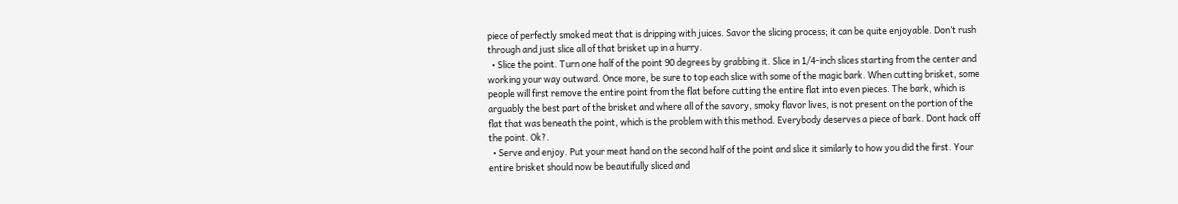piece of perfectly smoked meat that is dripping with juices. Savor the slicing process; it can be quite enjoyable. Don’t rush through and just slice all of that brisket up in a hurry.
  • Slice the point. Turn one half of the point 90 degrees by grabbing it. Slice in 1/4-inch slices starting from the center and working your way outward. Once more, be sure to top each slice with some of the magic bark. When cutting brisket, some people will first remove the entire point from the flat before cutting the entire flat into even pieces. The bark, which is arguably the best part of the brisket and where all of the savory, smoky flavor lives, is not present on the portion of the flat that was beneath the point, which is the problem with this method. Everybody deserves a piece of bark. Dont hack off the point. Ok?.
  • Serve and enjoy. Put your meat hand on the second half of the point and slice it similarly to how you did the first. Your entire brisket should now be beautifully sliced and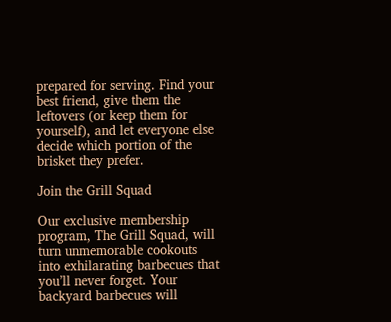prepared for serving. Find your best friend, give them the leftovers (or keep them for yourself), and let everyone else decide which portion of the brisket they prefer.

Join the Grill Squad

Our exclusive membership program, The Grill Squad, will turn unmemorable cookouts into exhilarating barbecues that you’ll never forget. Your backyard barbecues will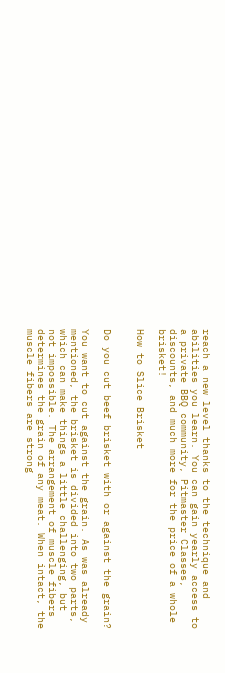reach a new level thanks to the technique and abilities you learn. You can gain yearly access to a private BBQ community, Pitmaster Classes, discounts, and much more for the price of a whole brisket!

How to Slice Brisket


Do you cut beef brisket with or against the grain?

You want to cut against the grain. As was already mentioned, the brisket is divided into two parts, which can make things a little challenging, but not impossible. The arrangement of muscle fibers determines the grain of any meat. When intact, the muscle fibers are strong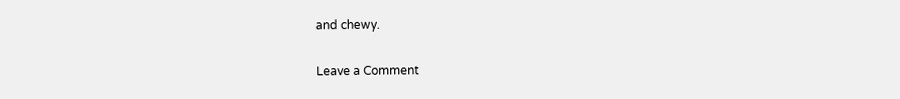and chewy.

Leave a Comment